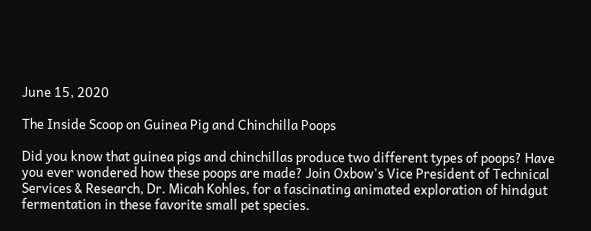June 15, 2020

The Inside Scoop on Guinea Pig and Chinchilla Poops

Did you know that guinea pigs and chinchillas produce two different types of poops? Have you ever wondered how these poops are made? Join Oxbow's Vice President of Technical Services & Research, Dr. Micah Kohles, for a fascinating animated exploration of hindgut fermentation in these favorite small pet species.